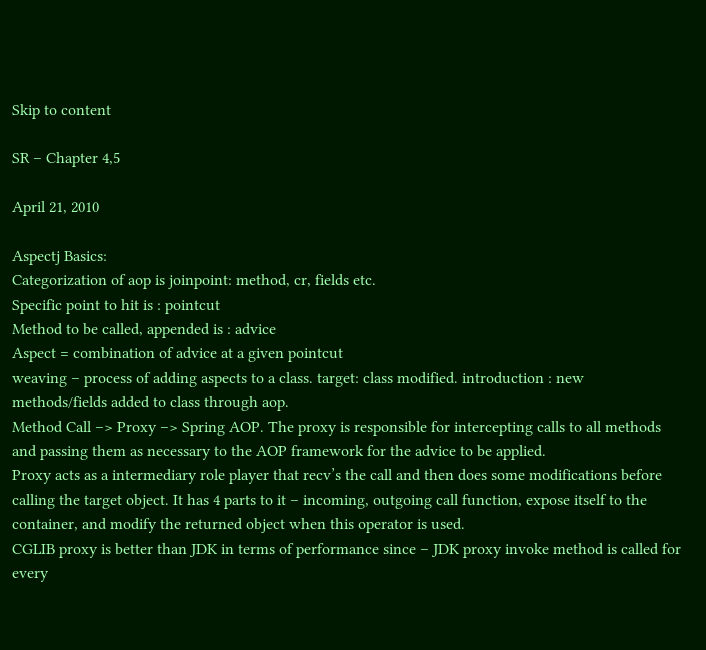Skip to content

SR – Chapter 4,5

April 21, 2010

Aspectj Basics:
Categorization of aop is joinpoint: method, cr, fields etc.
Specific point to hit is : pointcut
Method to be called, appended is : advice
Aspect = combination of advice at a given pointcut
weaving – process of adding aspects to a class. target: class modified. introduction : new methods/fields added to class through aop.
Method Call –> Proxy –> Spring AOP. The proxy is responsible for intercepting calls to all methods and passing them as necessary to the AOP framework for the advice to be applied.
Proxy acts as a intermediary role player that recv’s the call and then does some modifications before calling the target object. It has 4 parts to it – incoming, outgoing call function, expose itself to the container, and modify the returned object when this operator is used.
CGLIB proxy is better than JDK in terms of performance since – JDK proxy invoke method is called for every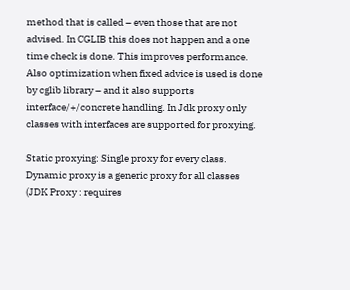method that is called – even those that are not advised. In CGLIB this does not happen and a one time check is done. This improves performance. Also optimization when fixed advice is used is done by cglib library – and it also supports interface/+/concrete handling. In Jdk proxy only classes with interfaces are supported for proxying.

Static proxying: Single proxy for every class. Dynamic proxy is a generic proxy for all classes (JDK Proxy : requires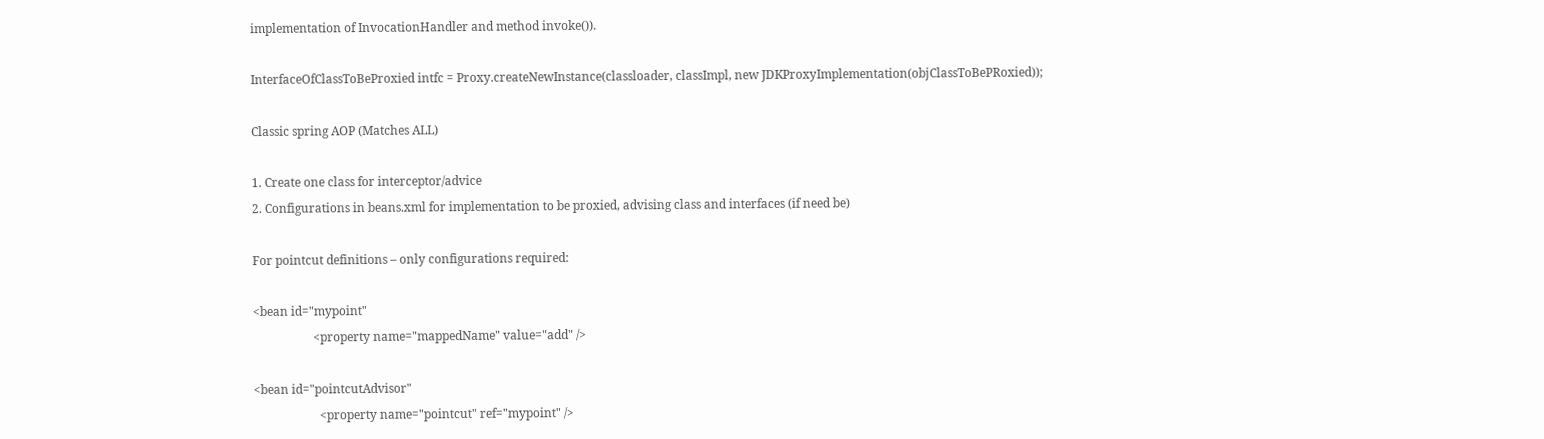implementation of InvocationHandler and method invoke()).

InterfaceOfClassToBeProxied intfc = Proxy.createNewInstance(classloader, classImpl, new JDKProxyImplementation(objClassToBePRoxied));

Classic spring AOP (Matches ALL)

1. Create one class for interceptor/advice
2. Configurations in beans.xml for implementation to be proxied, advising class and interfaces (if need be)

For pointcut definitions – only configurations required:

<bean id="mypoint"
                    <property name="mappedName" value="add" />

<bean id="pointcutAdvisor"
                      <property name="pointcut" ref="mypoint" />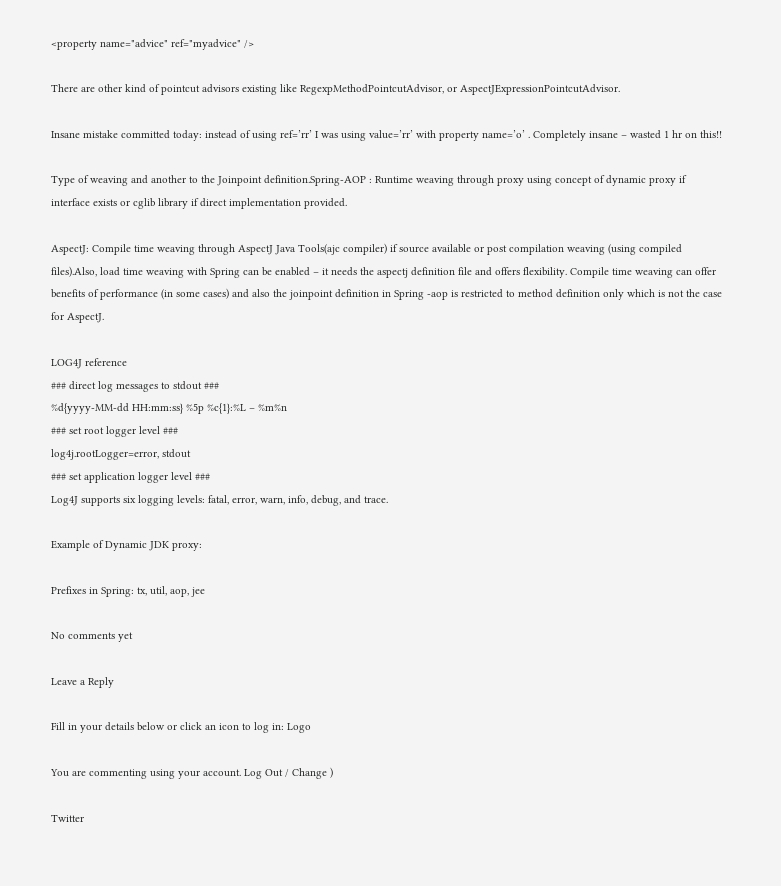<property name="advice" ref="myadvice" />

There are other kind of pointcut advisors existing like RegexpMethodPointcutAdvisor, or AspectJExpressionPointcutAdvisor.

Insane mistake committed today: instead of using ref=’rr’ I was using value=’rr’ with property name=’o’ . Completely insane – wasted 1 hr on this!!

Type of weaving and another to the Joinpoint definition.Spring-AOP : Runtime weaving through proxy using concept of dynamic proxy if interface exists or cglib library if direct implementation provided.

AspectJ: Compile time weaving through AspectJ Java Tools(ajc compiler) if source available or post compilation weaving (using compiled files).Also, load time weaving with Spring can be enabled – it needs the aspectj definition file and offers flexibility. Compile time weaving can offer benefits of performance (in some cases) and also the joinpoint definition in Spring -aop is restricted to method definition only which is not the case for AspectJ.

LOG4J reference
### direct log messages to stdout ###
%d{yyyy-MM-dd HH:mm:ss} %5p %c{1}:%L – %m%n
### set root logger level ###
log4j.rootLogger=error, stdout
### set application logger level ###
Log4J supports six logging levels: fatal, error, warn, info, debug, and trace.

Example of Dynamic JDK proxy:

Prefixes in Spring: tx, util, aop, jee

No comments yet

Leave a Reply

Fill in your details below or click an icon to log in: Logo

You are commenting using your account. Log Out / Change )

Twitter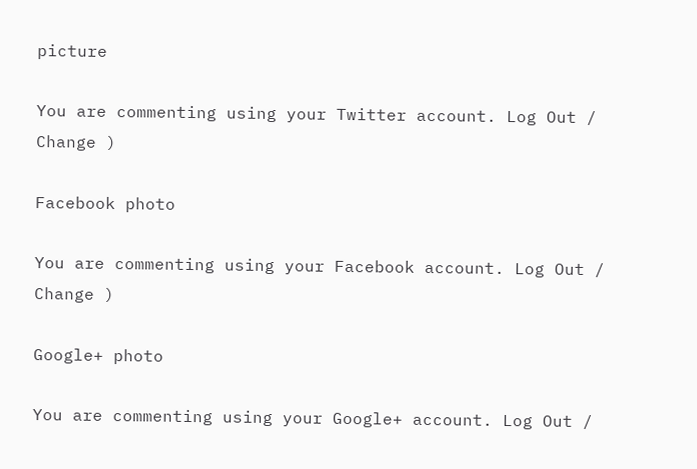picture

You are commenting using your Twitter account. Log Out / Change )

Facebook photo

You are commenting using your Facebook account. Log Out / Change )

Google+ photo

You are commenting using your Google+ account. Log Out /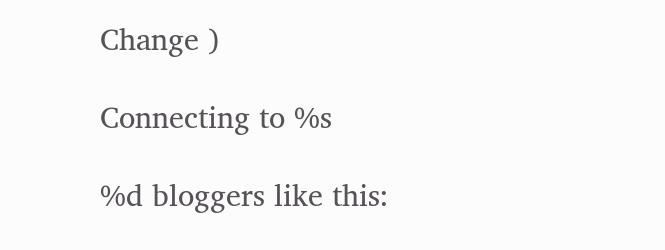Change )

Connecting to %s

%d bloggers like this: